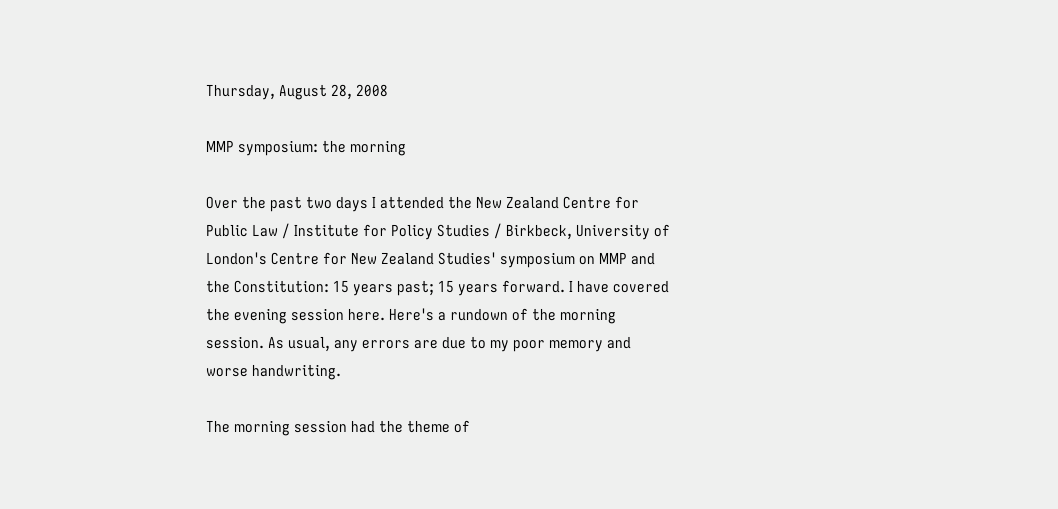Thursday, August 28, 2008

MMP symposium: the morning

Over the past two days I attended the New Zealand Centre for Public Law / Institute for Policy Studies / Birkbeck, University of London's Centre for New Zealand Studies' symposium on MMP and the Constitution: 15 years past; 15 years forward. I have covered the evening session here. Here's a rundown of the morning session. As usual, any errors are due to my poor memory and worse handwriting.

The morning session had the theme of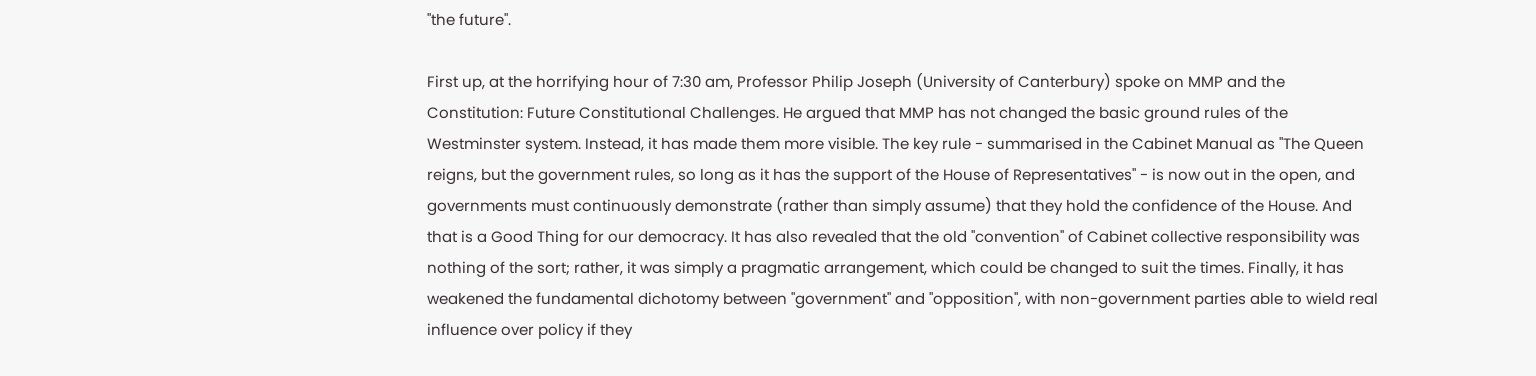"the future".

First up, at the horrifying hour of 7:30 am, Professor Philip Joseph (University of Canterbury) spoke on MMP and the Constitution: Future Constitutional Challenges. He argued that MMP has not changed the basic ground rules of the Westminster system. Instead, it has made them more visible. The key rule - summarised in the Cabinet Manual as "The Queen reigns, but the government rules, so long as it has the support of the House of Representatives" - is now out in the open, and governments must continuously demonstrate (rather than simply assume) that they hold the confidence of the House. And that is a Good Thing for our democracy. It has also revealed that the old "convention" of Cabinet collective responsibility was nothing of the sort; rather, it was simply a pragmatic arrangement, which could be changed to suit the times. Finally, it has weakened the fundamental dichotomy between "government" and "opposition", with non-government parties able to wield real influence over policy if they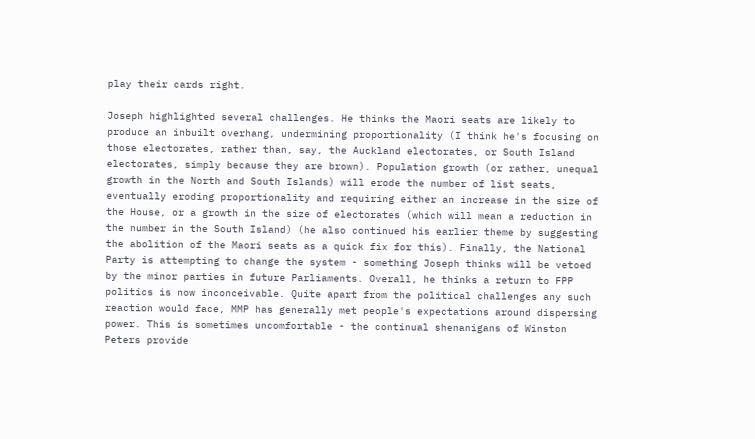play their cards right.

Joseph highlighted several challenges. He thinks the Maori seats are likely to produce an inbuilt overhang, undermining proportionality (I think he's focusing on those electorates, rather than, say, the Auckland electorates, or South Island electorates, simply because they are brown). Population growth (or rather, unequal growth in the North and South Islands) will erode the number of list seats, eventually eroding proportionality and requiring either an increase in the size of the House, or a growth in the size of electorates (which will mean a reduction in the number in the South Island) (he also continued his earlier theme by suggesting the abolition of the Maori seats as a quick fix for this). Finally, the National Party is attempting to change the system - something Joseph thinks will be vetoed by the minor parties in future Parliaments. Overall, he thinks a return to FPP politics is now inconceivable. Quite apart from the political challenges any such reaction would face, MMP has generally met people's expectations around dispersing power. This is sometimes uncomfortable - the continual shenanigans of Winston Peters provide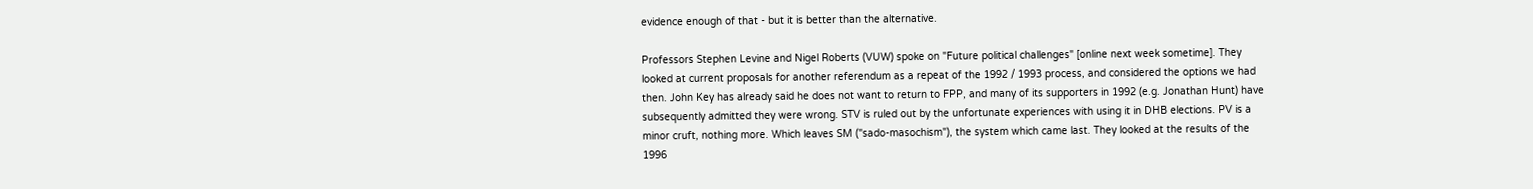evidence enough of that - but it is better than the alternative.

Professors Stephen Levine and Nigel Roberts (VUW) spoke on "Future political challenges" [online next week sometime]. They looked at current proposals for another referendum as a repeat of the 1992 / 1993 process, and considered the options we had then. John Key has already said he does not want to return to FPP, and many of its supporters in 1992 (e.g. Jonathan Hunt) have subsequently admitted they were wrong. STV is ruled out by the unfortunate experiences with using it in DHB elections. PV is a minor cruft, nothing more. Which leaves SM ("sado-masochism"), the system which came last. They looked at the results of the 1996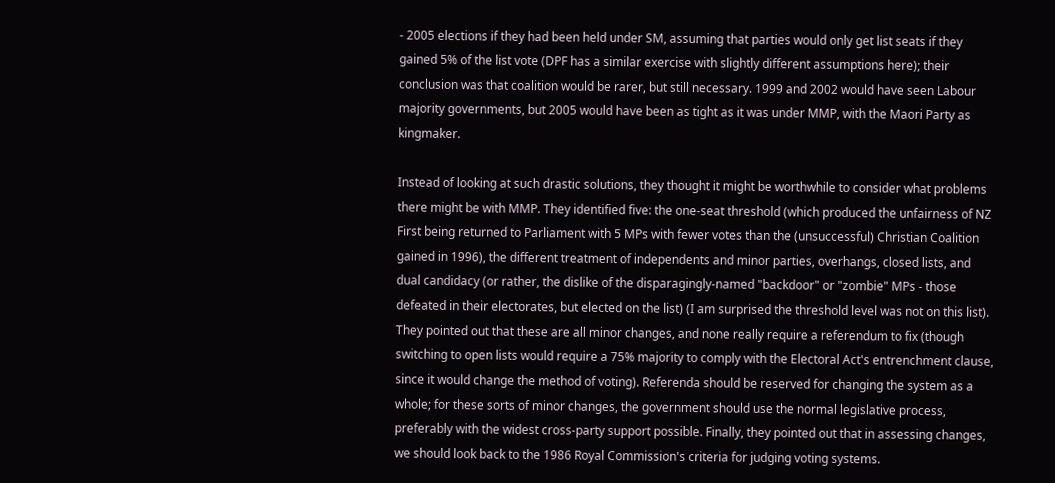- 2005 elections if they had been held under SM, assuming that parties would only get list seats if they gained 5% of the list vote (DPF has a similar exercise with slightly different assumptions here); their conclusion was that coalition would be rarer, but still necessary. 1999 and 2002 would have seen Labour majority governments, but 2005 would have been as tight as it was under MMP, with the Maori Party as kingmaker.

Instead of looking at such drastic solutions, they thought it might be worthwhile to consider what problems there might be with MMP. They identified five: the one-seat threshold (which produced the unfairness of NZ First being returned to Parliament with 5 MPs with fewer votes than the (unsuccessful) Christian Coalition gained in 1996), the different treatment of independents and minor parties, overhangs, closed lists, and dual candidacy (or rather, the dislike of the disparagingly-named "backdoor" or "zombie" MPs - those defeated in their electorates, but elected on the list) (I am surprised the threshold level was not on this list). They pointed out that these are all minor changes, and none really require a referendum to fix (though switching to open lists would require a 75% majority to comply with the Electoral Act's entrenchment clause, since it would change the method of voting). Referenda should be reserved for changing the system as a whole; for these sorts of minor changes, the government should use the normal legislative process, preferably with the widest cross-party support possible. Finally, they pointed out that in assessing changes, we should look back to the 1986 Royal Commission's criteria for judging voting systems.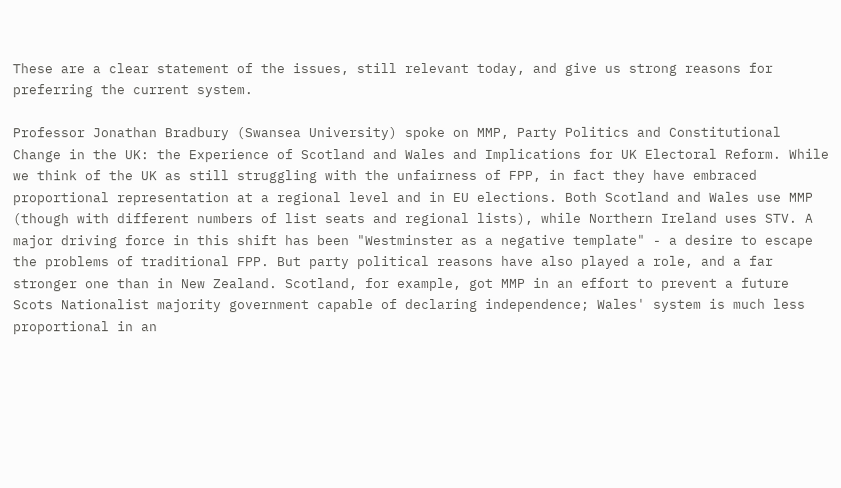These are a clear statement of the issues, still relevant today, and give us strong reasons for preferring the current system.

Professor Jonathan Bradbury (Swansea University) spoke on MMP, Party Politics and Constitutional Change in the UK: the Experience of Scotland and Wales and Implications for UK Electoral Reform. While we think of the UK as still struggling with the unfairness of FPP, in fact they have embraced proportional representation at a regional level and in EU elections. Both Scotland and Wales use MMP (though with different numbers of list seats and regional lists), while Northern Ireland uses STV. A major driving force in this shift has been "Westminster as a negative template" - a desire to escape the problems of traditional FPP. But party political reasons have also played a role, and a far stronger one than in New Zealand. Scotland, for example, got MMP in an effort to prevent a future Scots Nationalist majority government capable of declaring independence; Wales' system is much less proportional in an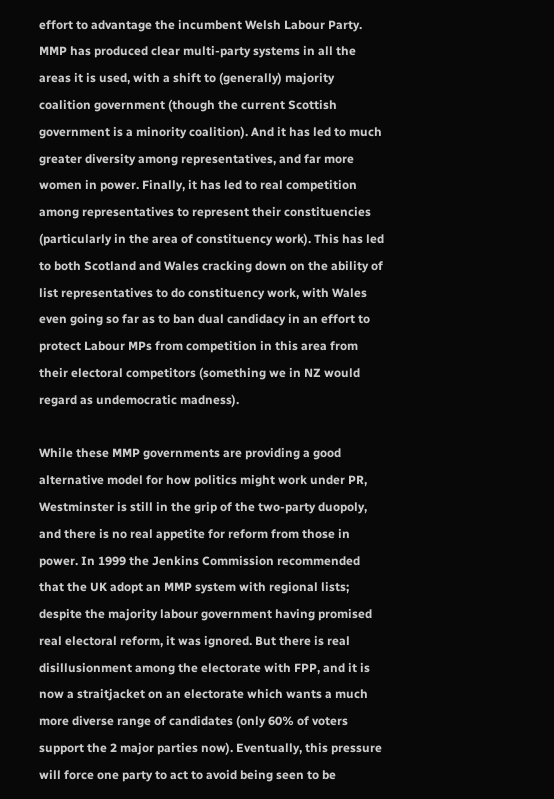effort to advantage the incumbent Welsh Labour Party. MMP has produced clear multi-party systems in all the areas it is used, with a shift to (generally) majority coalition government (though the current Scottish government is a minority coalition). And it has led to much greater diversity among representatives, and far more women in power. Finally, it has led to real competition among representatives to represent their constituencies (particularly in the area of constituency work). This has led to both Scotland and Wales cracking down on the ability of list representatives to do constituency work, with Wales even going so far as to ban dual candidacy in an effort to protect Labour MPs from competition in this area from their electoral competitors (something we in NZ would regard as undemocratic madness).

While these MMP governments are providing a good alternative model for how politics might work under PR, Westminster is still in the grip of the two-party duopoly, and there is no real appetite for reform from those in power. In 1999 the Jenkins Commission recommended that the UK adopt an MMP system with regional lists; despite the majority labour government having promised real electoral reform, it was ignored. But there is real disillusionment among the electorate with FPP, and it is now a straitjacket on an electorate which wants a much more diverse range of candidates (only 60% of voters support the 2 major parties now). Eventually, this pressure will force one party to act to avoid being seen to be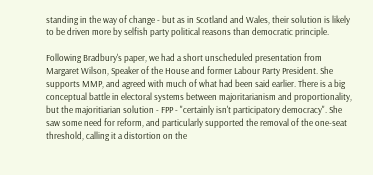standing in the way of change - but as in Scotland and Wales, their solution is likely to be driven more by selfish party political reasons than democratic principle.

Following Bradbury's paper, we had a short unscheduled presentation from Margaret Wilson, Speaker of the House and former Labour Party President. She supports MMP, and agreed with much of what had been said earlier. There is a big conceptual battle in electoral systems between majoritarianism and proportionality, but the majoritiarian solution - FPP - "certainly isn't participatory democracy". She saw some need for reform, and particularly supported the removal of the one-seat threshold, calling it a distortion on the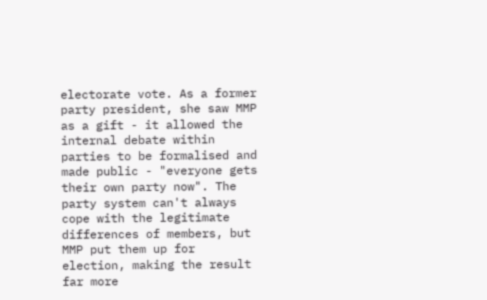electorate vote. As a former party president, she saw MMP as a gift - it allowed the internal debate within parties to be formalised and made public - "everyone gets their own party now". The party system can't always cope with the legitimate differences of members, but MMP put them up for election, making the result far more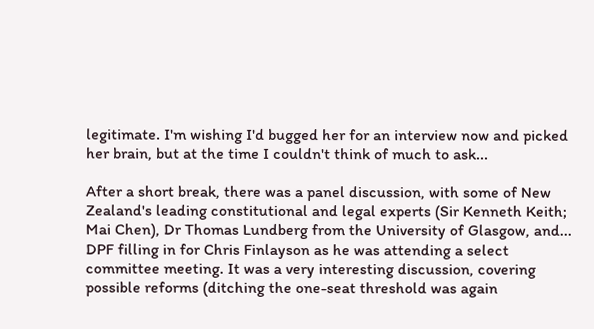legitimate. I'm wishing I'd bugged her for an interview now and picked her brain, but at the time I couldn't think of much to ask...

After a short break, there was a panel discussion, with some of New Zealand's leading constitutional and legal experts (Sir Kenneth Keith; Mai Chen), Dr Thomas Lundberg from the University of Glasgow, and... DPF filling in for Chris Finlayson as he was attending a select committee meeting. It was a very interesting discussion, covering possible reforms (ditching the one-seat threshold was again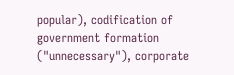popular), codification of government formation ("unnecessary"), corporate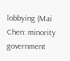lobbying (Mai Chen: minority government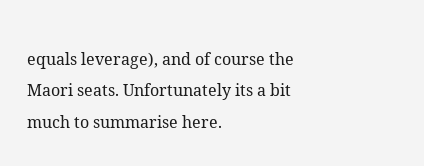equals leverage), and of course the Maori seats. Unfortunately its a bit much to summarise here.